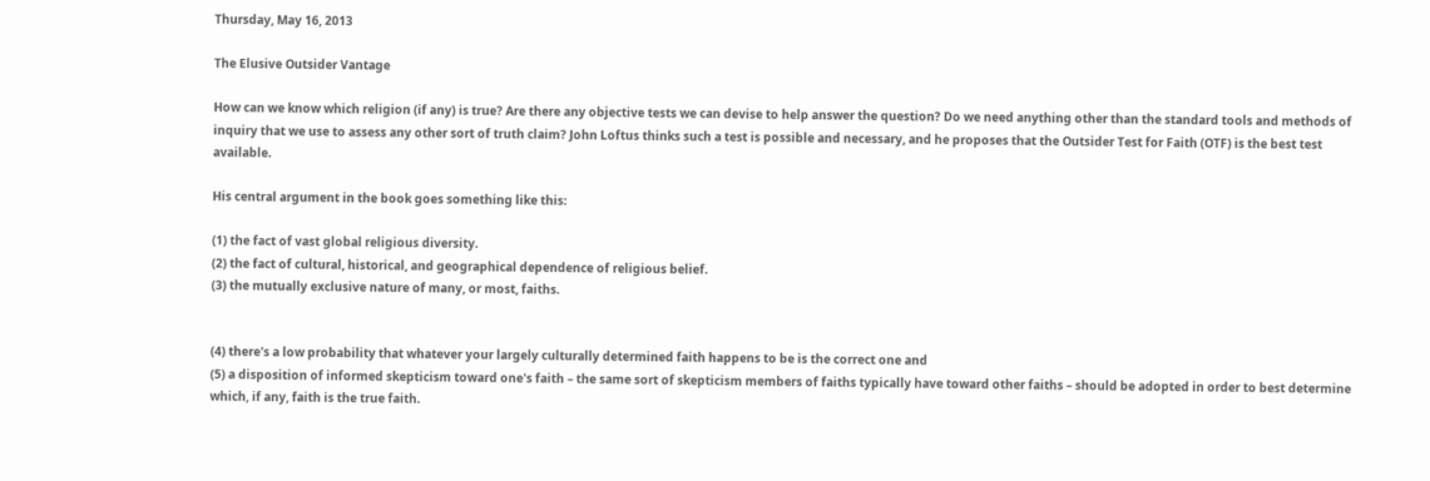Thursday, May 16, 2013

The Elusive Outsider Vantage

How can we know which religion (if any) is true? Are there any objective tests we can devise to help answer the question? Do we need anything other than the standard tools and methods of inquiry that we use to assess any other sort of truth claim? John Loftus thinks such a test is possible and necessary, and he proposes that the Outsider Test for Faith (OTF) is the best test available.

His central argument in the book goes something like this:

(1) the fact of vast global religious diversity.
(2) the fact of cultural, historical, and geographical dependence of religious belief.
(3) the mutually exclusive nature of many, or most, faiths.


(4) there's a low probability that whatever your largely culturally determined faith happens to be is the correct one and
(5) a disposition of informed skepticism toward one's faith – the same sort of skepticism members of faiths typically have toward other faiths – should be adopted in order to best determine which, if any, faith is the true faith.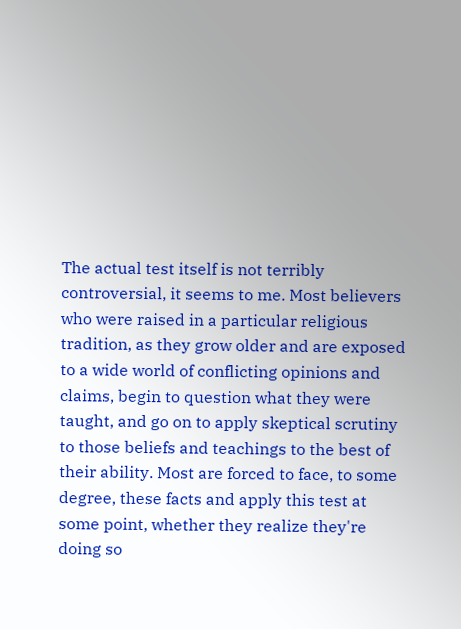The actual test itself is not terribly controversial, it seems to me. Most believers who were raised in a particular religious tradition, as they grow older and are exposed to a wide world of conflicting opinions and claims, begin to question what they were taught, and go on to apply skeptical scrutiny to those beliefs and teachings to the best of their ability. Most are forced to face, to some degree, these facts and apply this test at some point, whether they realize they're doing so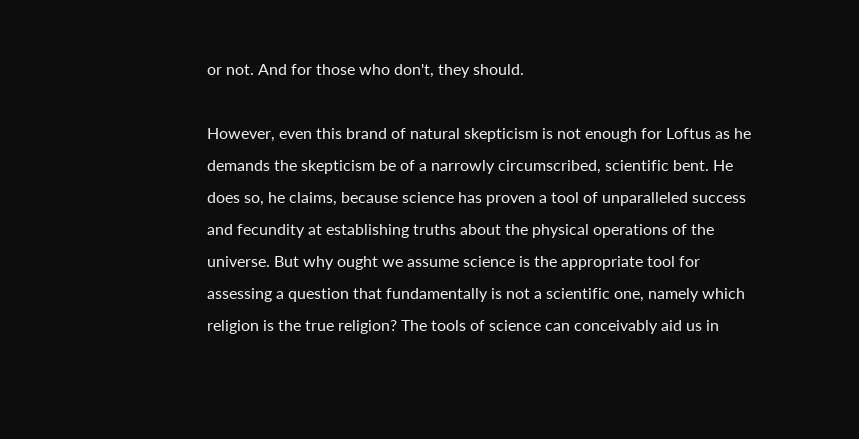or not. And for those who don't, they should.

However, even this brand of natural skepticism is not enough for Loftus as he demands the skepticism be of a narrowly circumscribed, scientific bent. He does so, he claims, because science has proven a tool of unparalleled success and fecundity at establishing truths about the physical operations of the universe. But why ought we assume science is the appropriate tool for assessing a question that fundamentally is not a scientific one, namely which religion is the true religion? The tools of science can conceivably aid us in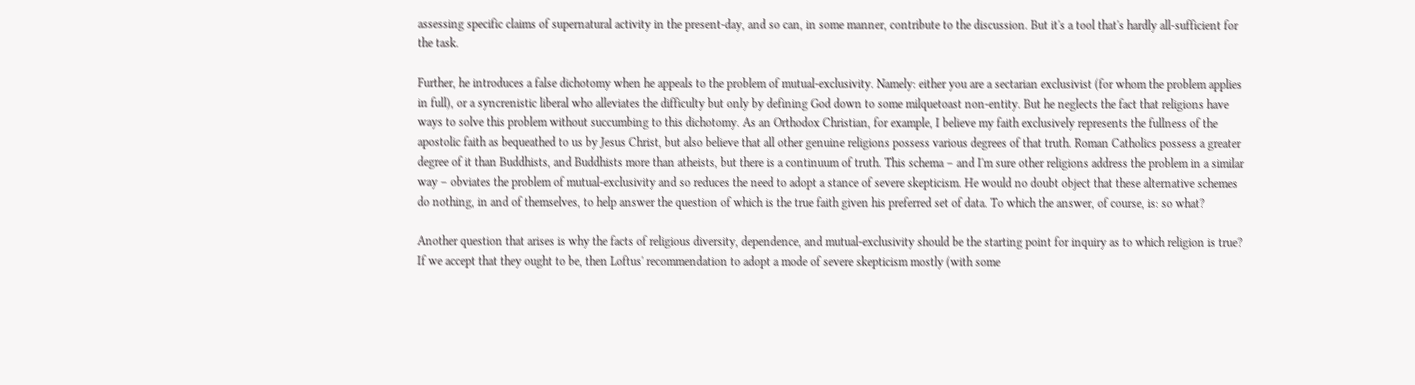assessing specific claims of supernatural activity in the present-day, and so can, in some manner, contribute to the discussion. But it's a tool that's hardly all-sufficient for the task.

Further, he introduces a false dichotomy when he appeals to the problem of mutual-exclusivity. Namely: either you are a sectarian exclusivist (for whom the problem applies in full), or a syncrenistic liberal who alleviates the difficulty but only by defining God down to some milquetoast non-entity. But he neglects the fact that religions have ways to solve this problem without succumbing to this dichotomy. As an Orthodox Christian, for example, I believe my faith exclusively represents the fullness of the apostolic faith as bequeathed to us by Jesus Christ, but also believe that all other genuine religions possess various degrees of that truth. Roman Catholics possess a greater degree of it than Buddhists, and Buddhists more than atheists, but there is a continuum of truth. This schema – and I'm sure other religions address the problem in a similar way – obviates the problem of mutual-exclusivity and so reduces the need to adopt a stance of severe skepticism. He would no doubt object that these alternative schemes do nothing, in and of themselves, to help answer the question of which is the true faith given his preferred set of data. To which the answer, of course, is: so what?

Another question that arises is why the facts of religious diversity, dependence, and mutual-exclusivity should be the starting point for inquiry as to which religion is true? If we accept that they ought to be, then Loftus' recommendation to adopt a mode of severe skepticism mostly (with some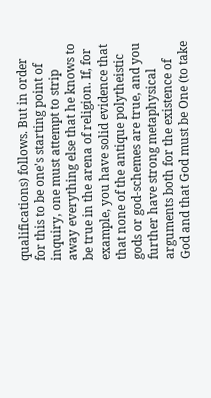qualifications) follows. But in order for this to be one's starting point of inquiry, one must attempt to strip away everything else that he knows to be true in the arena of religion. If, for example, you have solid evidence that that none of the antique polytheistic gods or god-schemes are true, and you further have strong metaphysical arguments both for the existence of God and that God must be One (to take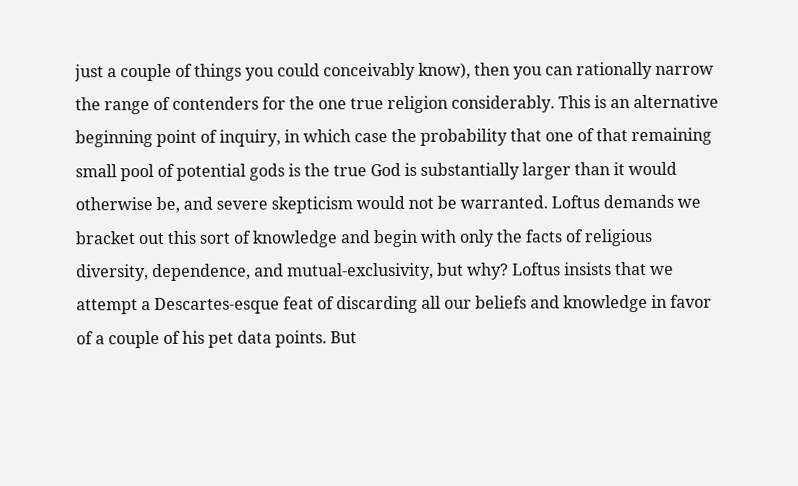just a couple of things you could conceivably know), then you can rationally narrow the range of contenders for the one true religion considerably. This is an alternative beginning point of inquiry, in which case the probability that one of that remaining small pool of potential gods is the true God is substantially larger than it would otherwise be, and severe skepticism would not be warranted. Loftus demands we bracket out this sort of knowledge and begin with only the facts of religious diversity, dependence, and mutual-exclusivity, but why? Loftus insists that we attempt a Descartes-esque feat of discarding all our beliefs and knowledge in favor of a couple of his pet data points. But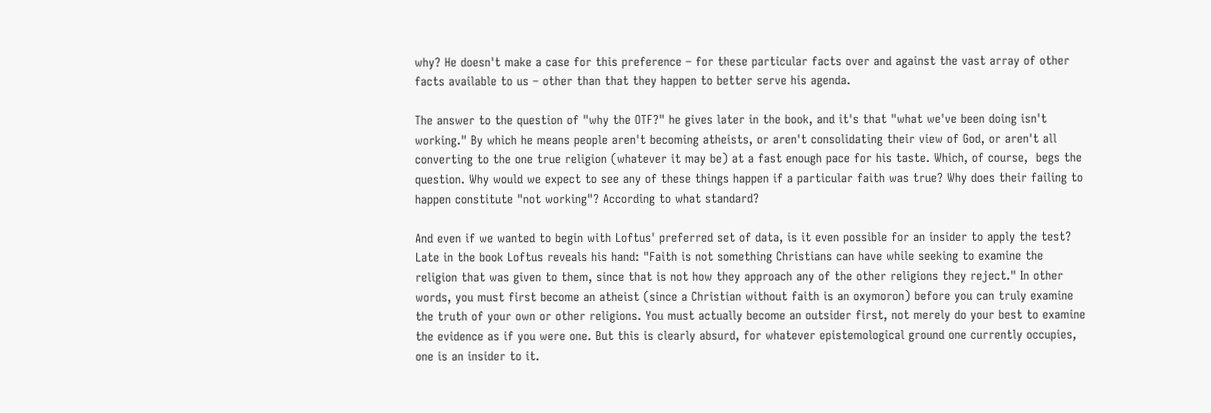why? He doesn't make a case for this preference – for these particular facts over and against the vast array of other facts available to us – other than that they happen to better serve his agenda.

The answer to the question of "why the OTF?" he gives later in the book, and it's that "what we've been doing isn't working." By which he means people aren't becoming atheists, or aren't consolidating their view of God, or aren't all converting to the one true religion (whatever it may be) at a fast enough pace for his taste. Which, of course,  begs the question. Why would we expect to see any of these things happen if a particular faith was true? Why does their failing to happen constitute "not working"? According to what standard?

And even if we wanted to begin with Loftus' preferred set of data, is it even possible for an insider to apply the test? Late in the book Loftus reveals his hand: "Faith is not something Christians can have while seeking to examine the religion that was given to them, since that is not how they approach any of the other religions they reject." In other words, you must first become an atheist (since a Christian without faith is an oxymoron) before you can truly examine the truth of your own or other religions. You must actually become an outsider first, not merely do your best to examine the evidence as if you were one. But this is clearly absurd, for whatever epistemological ground one currently occupies, one is an insider to it.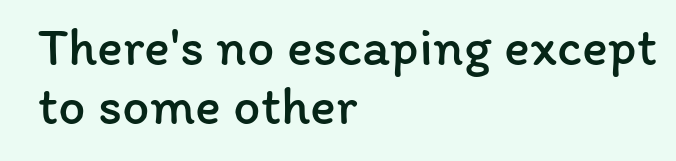There's no escaping except to some other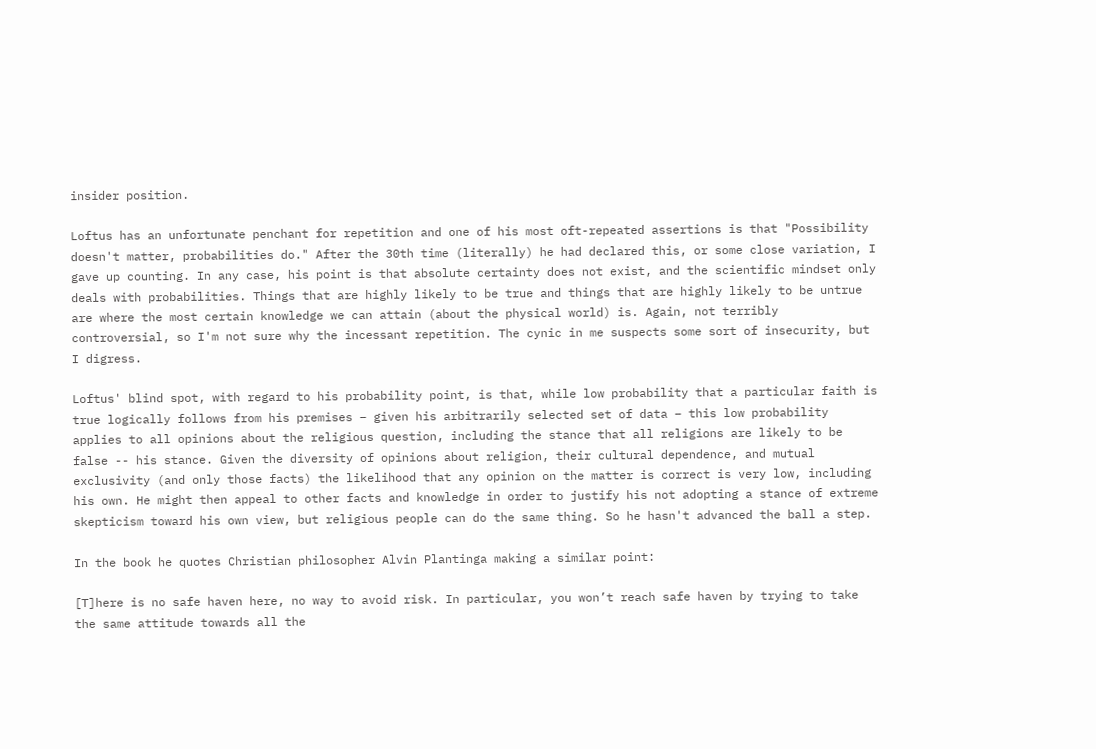insider position.

Loftus has an unfortunate penchant for repetition and one of his most oft-repeated assertions is that "Possibility doesn't matter, probabilities do." After the 30th time (literally) he had declared this, or some close variation, I gave up counting. In any case, his point is that absolute certainty does not exist, and the scientific mindset only deals with probabilities. Things that are highly likely to be true and things that are highly likely to be untrue are where the most certain knowledge we can attain (about the physical world) is. Again, not terribly controversial, so I'm not sure why the incessant repetition. The cynic in me suspects some sort of insecurity, but I digress.

Loftus' blind spot, with regard to his probability point, is that, while low probability that a particular faith is true logically follows from his premises – given his arbitrarily selected set of data – this low probability applies to all opinions about the religious question, including the stance that all religions are likely to be false -- his stance. Given the diversity of opinions about religion, their cultural dependence, and mutual exclusivity (and only those facts) the likelihood that any opinion on the matter is correct is very low, including his own. He might then appeal to other facts and knowledge in order to justify his not adopting a stance of extreme skepticism toward his own view, but religious people can do the same thing. So he hasn't advanced the ball a step.

In the book he quotes Christian philosopher Alvin Plantinga making a similar point:

[T]here is no safe haven here, no way to avoid risk. In particular, you won’t reach safe haven by trying to take the same attitude towards all the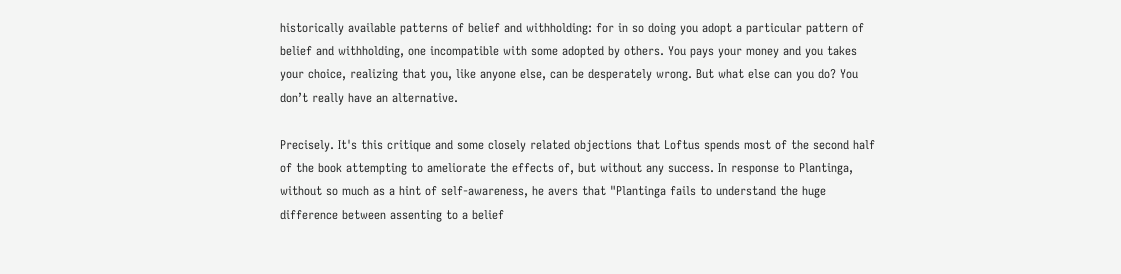historically available patterns of belief and withholding: for in so doing you adopt a particular pattern of belief and withholding, one incompatible with some adopted by others. You pays your money and you takes your choice, realizing that you, like anyone else, can be desperately wrong. But what else can you do? You don’t really have an alternative.

Precisely. It's this critique and some closely related objections that Loftus spends most of the second half of the book attempting to ameliorate the effects of, but without any success. In response to Plantinga, without so much as a hint of self-awareness, he avers that "Plantinga fails to understand the huge difference between assenting to a belief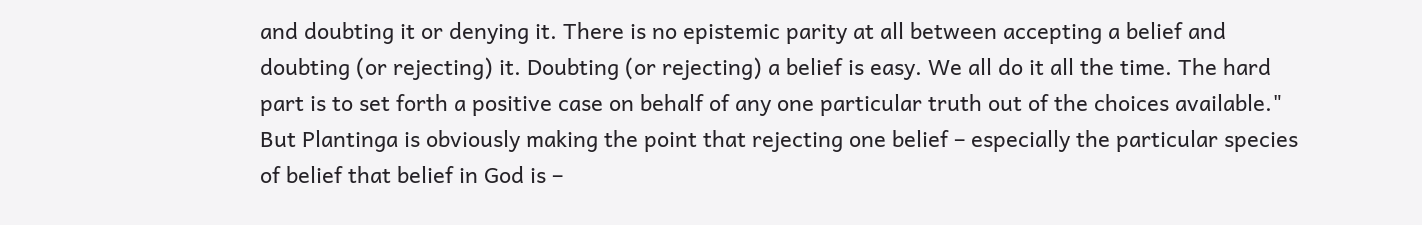and doubting it or denying it. There is no epistemic parity at all between accepting a belief and doubting (or rejecting) it. Doubting (or rejecting) a belief is easy. We all do it all the time. The hard part is to set forth a positive case on behalf of any one particular truth out of the choices available." But Plantinga is obviously making the point that rejecting one belief – especially the particular species of belief that belief in God is –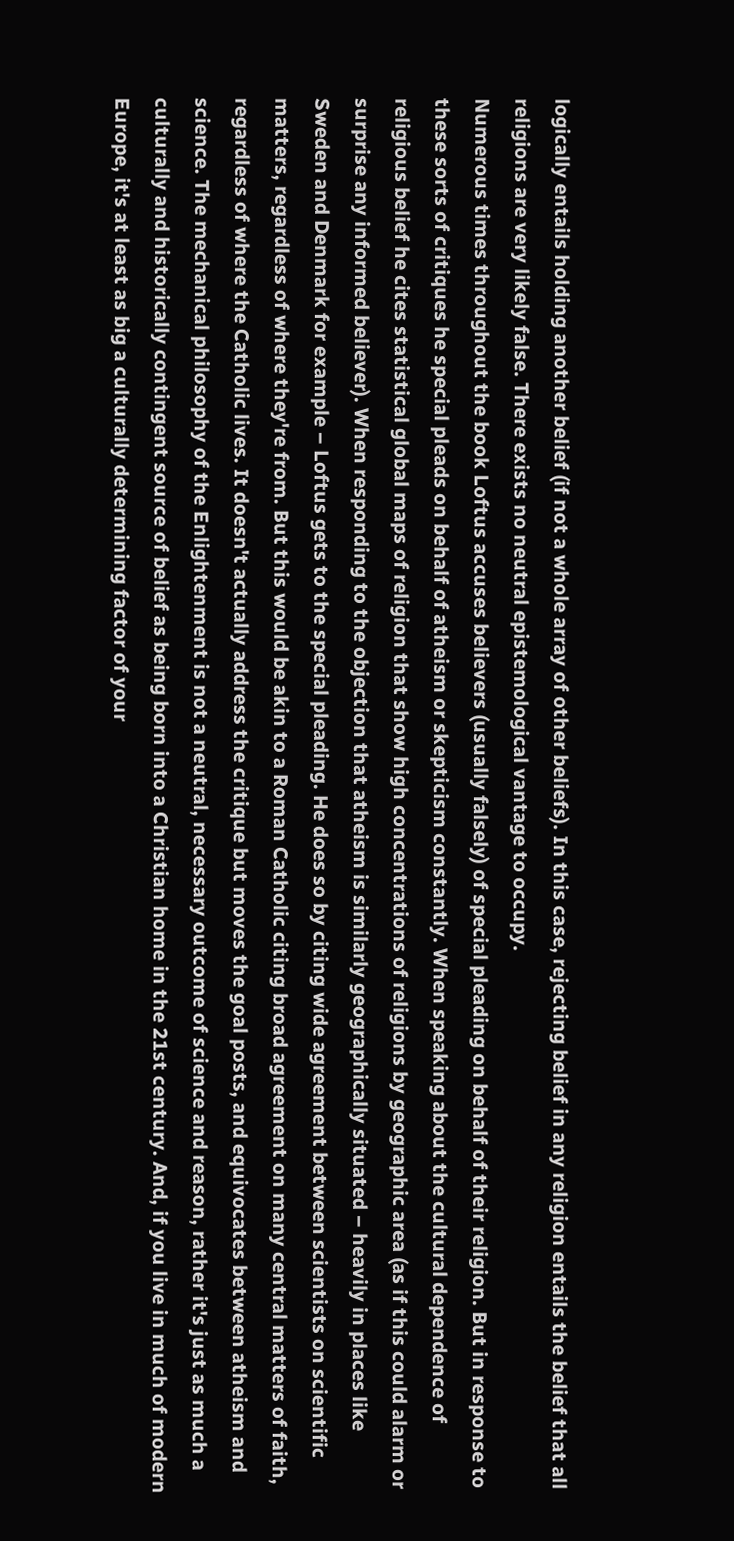logically entails holding another belief (if not a whole array of other beliefs). In this case, rejecting belief in any religion entails the belief that all religions are very likely false. There exists no neutral epistemological vantage to occupy.
Numerous times throughout the book Loftus accuses believers (usually falsely) of special pleading on behalf of their religion. But in response to these sorts of critiques he special pleads on behalf of atheism or skepticism constantly. When speaking about the cultural dependence of religious belief he cites statistical global maps of religion that show high concentrations of religions by geographic area (as if this could alarm or surprise any informed believer). When responding to the objection that atheism is similarly geographically situated – heavily in places like Sweden and Denmark for example – Loftus gets to the special pleading. He does so by citing wide agreement between scientists on scientific matters, regardless of where they're from. But this would be akin to a Roman Catholic citing broad agreement on many central matters of faith, regardless of where the Catholic lives. It doesn't actually address the critique but moves the goal posts, and equivocates between atheism and science. The mechanical philosophy of the Enlightenment is not a neutral, necessary outcome of science and reason, rather it's just as much a culturally and historically contingent source of belief as being born into a Christian home in the 21st century. And, if you live in much of modern Europe, it's at least as big a culturally determining factor of your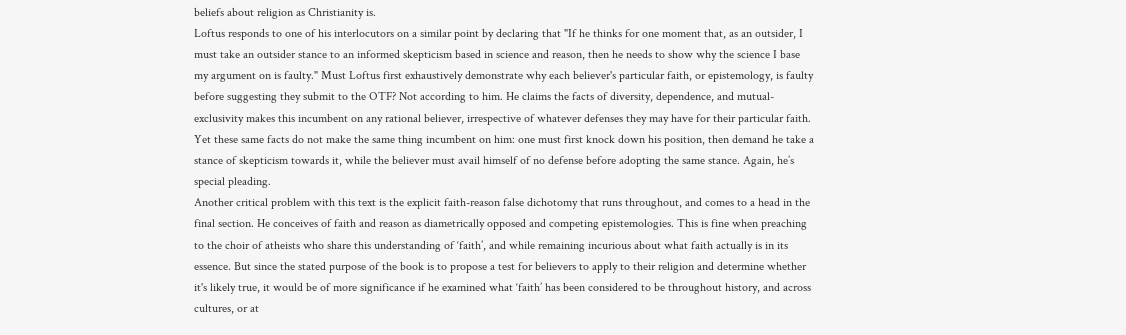beliefs about religion as Christianity is.
Loftus responds to one of his interlocutors on a similar point by declaring that "If he thinks for one moment that, as an outsider, I must take an outsider stance to an informed skepticism based in science and reason, then he needs to show why the science I base my argument on is faulty." Must Loftus first exhaustively demonstrate why each believer's particular faith, or epistemology, is faulty before suggesting they submit to the OTF? Not according to him. He claims the facts of diversity, dependence, and mutual-exclusivity makes this incumbent on any rational believer, irrespective of whatever defenses they may have for their particular faith. Yet these same facts do not make the same thing incumbent on him: one must first knock down his position, then demand he take a stance of skepticism towards it, while the believer must avail himself of no defense before adopting the same stance. Again, he’s special pleading.
Another critical problem with this text is the explicit faith-reason false dichotomy that runs throughout, and comes to a head in the final section. He conceives of faith and reason as diametrically opposed and competing epistemologies. This is fine when preaching to the choir of atheists who share this understanding of ‘faith’, and while remaining incurious about what faith actually is in its essence. But since the stated purpose of the book is to propose a test for believers to apply to their religion and determine whether it's likely true, it would be of more significance if he examined what ‘faith’ has been considered to be throughout history, and across cultures, or at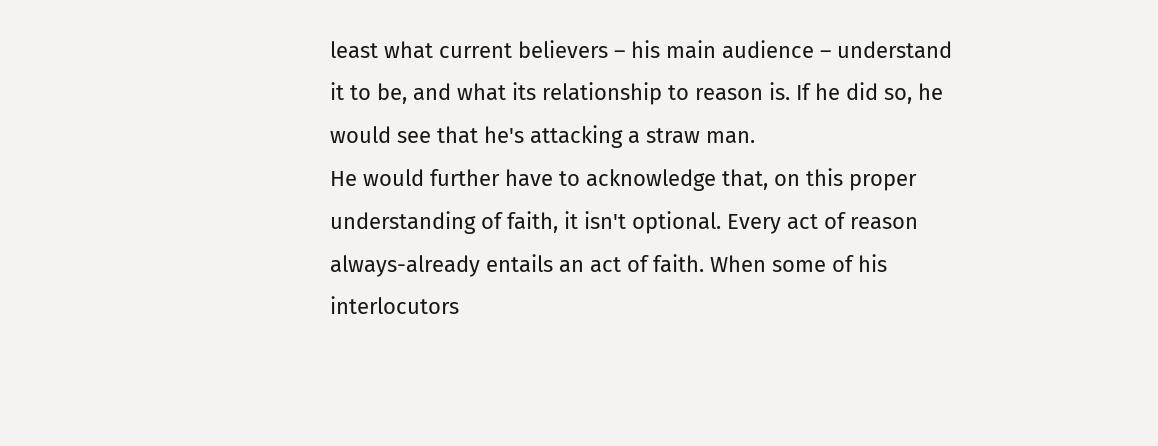least what current believers – his main audience – understand it to be, and what its relationship to reason is. If he did so, he would see that he's attacking a straw man.
He would further have to acknowledge that, on this proper understanding of faith, it isn't optional. Every act of reason always-already entails an act of faith. When some of his interlocutors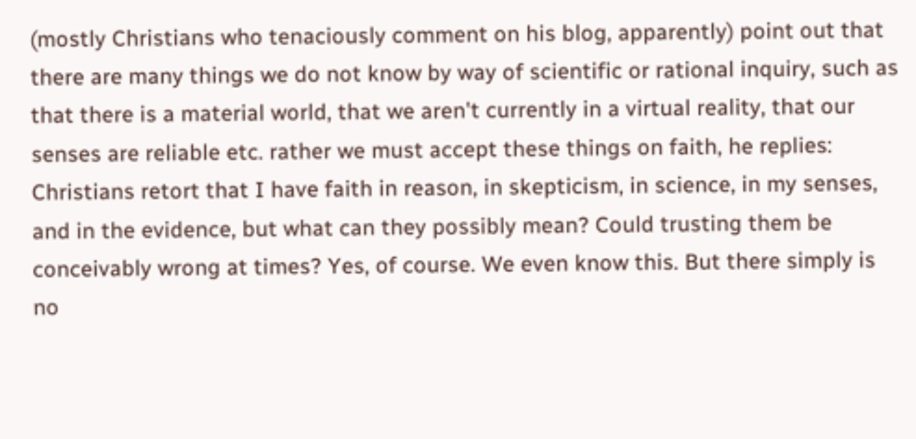(mostly Christians who tenaciously comment on his blog, apparently) point out that there are many things we do not know by way of scientific or rational inquiry, such as that there is a material world, that we aren't currently in a virtual reality, that our senses are reliable etc. rather we must accept these things on faith, he replies:
Christians retort that I have faith in reason, in skepticism, in science, in my senses, and in the evidence, but what can they possibly mean? Could trusting them be conceivably wrong at times? Yes, of course. We even know this. But there simply is no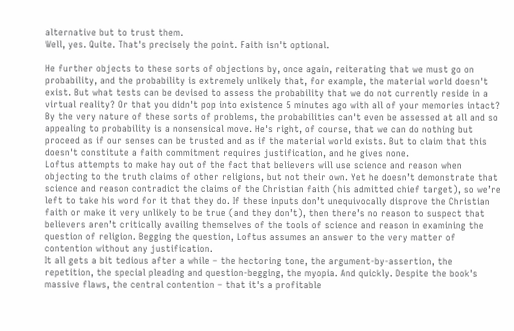alternative but to trust them.
Well, yes. Quite. That's precisely the point. Faith isn't optional.

He further objects to these sorts of objections by, once again, reiterating that we must go on probability, and the probability is extremely unlikely that, for example, the material world doesn't exist. But what tests can be devised to assess the probability that we do not currently reside in a virtual reality? Or that you didn't pop into existence 5 minutes ago with all of your memories intact? By the very nature of these sorts of problems, the probabilities can't even be assessed at all and so appealing to probability is a nonsensical move. He's right, of course, that we can do nothing but proceed as if our senses can be trusted and as if the material world exists. But to claim that this doesn't constitute a faith commitment requires justification, and he gives none.
Loftus attempts to make hay out of the fact that believers will use science and reason when objecting to the truth claims of other religions, but not their own. Yet he doesn’t demonstrate that science and reason contradict the claims of the Christian faith (his admitted chief target), so we’re left to take his word for it that they do. If these inputs don’t unequivocally disprove the Christian faith or make it very unlikely to be true (and they don’t), then there’s no reason to suspect that believers aren’t critically availing themselves of the tools of science and reason in examining the question of religion. Begging the question, Loftus assumes an answer to the very matter of contention without any justification.
It all gets a bit tedious after a while – the hectoring tone, the argument-by-assertion, the repetition, the special pleading and question-begging, the myopia. And quickly. Despite the book's massive flaws, the central contention – that it's a profitable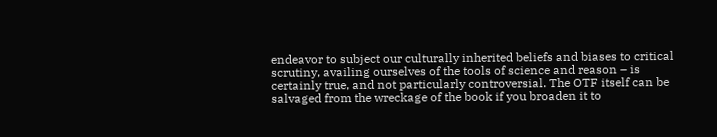endeavor to subject our culturally inherited beliefs and biases to critical scrutiny, availing ourselves of the tools of science and reason – is certainly true, and not particularly controversial. The OTF itself can be salvaged from the wreckage of the book if you broaden it to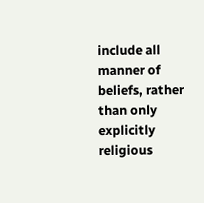include all manner of beliefs, rather than only explicitly religious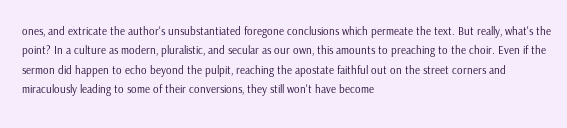ones, and extricate the author's unsubstantiated foregone conclusions which permeate the text. But really, what's the point? In a culture as modern, pluralistic, and secular as our own, this amounts to preaching to the choir. Even if the sermon did happen to echo beyond the pulpit, reaching the apostate faithful out on the street corners and miraculously leading to some of their conversions, they still won't have become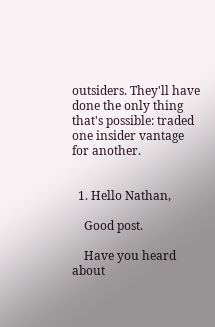outsiders. They'll have done the only thing that's possible: traded one insider vantage for another.


  1. Hello Nathan,

    Good post.

    Have you heard about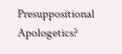Presuppositional Apologetics?